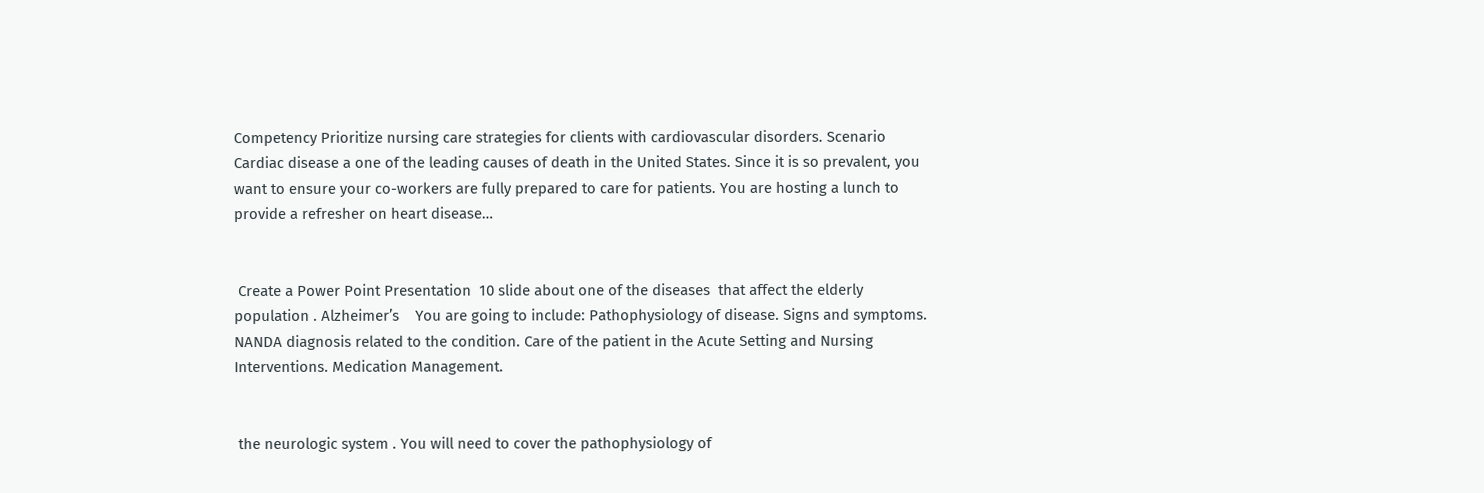Competency Prioritize nursing care strategies for clients with cardiovascular disorders. Scenario Cardiac disease a one of the leading causes of death in the United States. Since it is so prevalent, you want to ensure your co-workers are fully prepared to care for patients. You are hosting a lunch to provide a refresher on heart disease…


 Create a Power Point Presentation  10 slide about one of the diseases  that affect the elderly population . Alzheimer’s    You are going to include: Pathophysiology of disease. Signs and symptoms. NANDA diagnosis related to the condition. Care of the patient in the Acute Setting and Nursing Interventions. Medication Management.


 the neurologic system . You will need to cover the pathophysiology of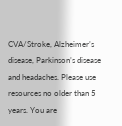CVA/Stroke, Alzheimer’s disease, Parkinson’s disease and headaches. Please use resources no older than 5 years. You are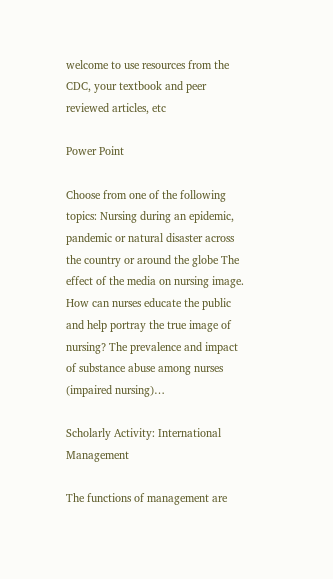welcome to use resources from the CDC, your textbook and peer reviewed articles, etc

Power Point

Choose from one of the following topics: Nursing during an epidemic, pandemic or natural disaster across the country or around the globe The effect of the media on nursing image. How can nurses educate the public and help portray the true image of nursing? The prevalence and impact of substance abuse among nurses (impaired nursing)…

Scholarly Activity: International Management

The functions of management are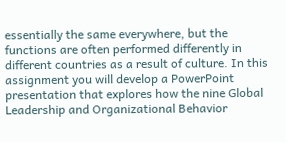essentially the same everywhere, but the functions are often performed differently in different countries as a result of culture. In this assignment you will develop a PowerPoint presentation that explores how the nine Global Leadership and Organizational Behavior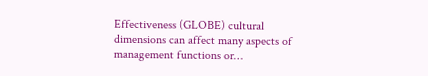Effectiveness (GLOBE) cultural dimensions can affect many aspects of management functions or…